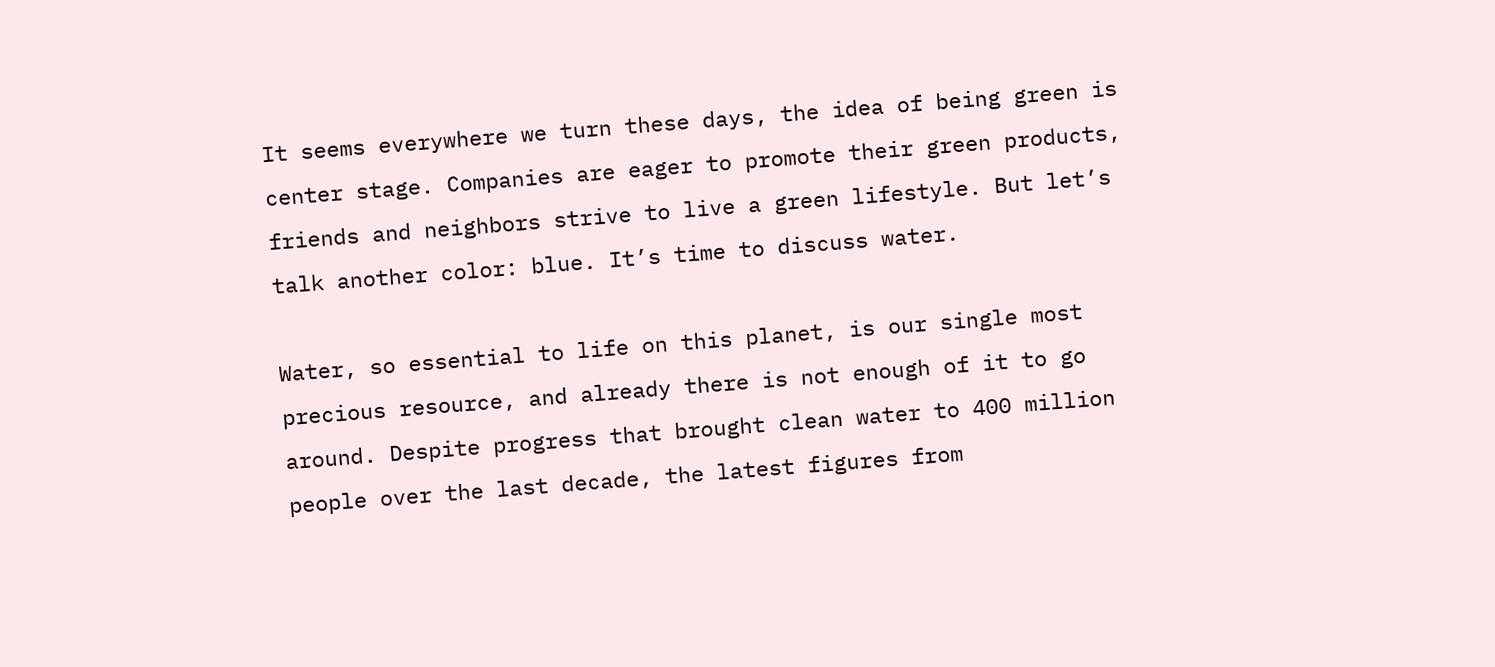It seems everywhere we turn these days, the idea of being green is center stage. Companies are eager to promote their green products, friends and neighbors strive to live a green lifestyle. But let’s talk another color: blue. It’s time to discuss water.

Water, so essential to life on this planet, is our single most precious resource, and already there is not enough of it to go around. Despite progress that brought clean water to 400 million people over the last decade, the latest figures from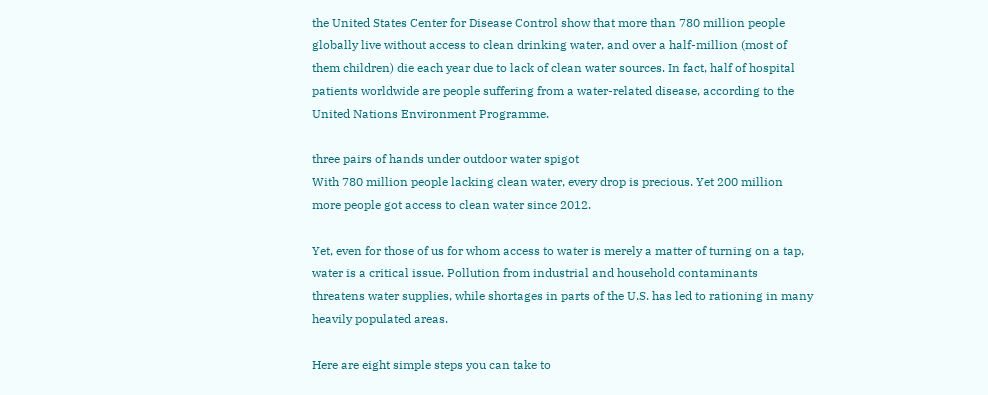the United States Center for Disease Control show that more than 780 million people globally live without access to clean drinking water, and over a half-million (most of them children) die each year due to lack of clean water sources. In fact, half of hospital patients worldwide are people suffering from a water-related disease, according to the United Nations Environment Programme.

three pairs of hands under outdoor water spigot
With 780 million people lacking clean water, every drop is precious. Yet 200 million more people got access to clean water since 2012.

Yet, even for those of us for whom access to water is merely a matter of turning on a tap, water is a critical issue. Pollution from industrial and household contaminants threatens water supplies, while shortages in parts of the U.S. has led to rationing in many heavily populated areas.

Here are eight simple steps you can take to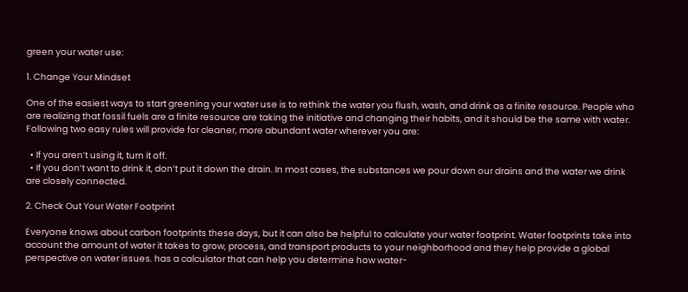green your water use:

1. Change Your Mindset

One of the easiest ways to start greening your water use is to rethink the water you flush, wash, and drink as a finite resource. People who are realizing that fossil fuels are a finite resource are taking the initiative and changing their habits, and it should be the same with water. Following two easy rules will provide for cleaner, more abundant water wherever you are:

  • If you aren’t using it, turn it off.
  • If you don’t want to drink it, don’t put it down the drain. In most cases, the substances we pour down our drains and the water we drink are closely connected.

2. Check Out Your Water Footprint

Everyone knows about carbon footprints these days, but it can also be helpful to calculate your water footprint. Water footprints take into account the amount of water it takes to grow, process, and transport products to your neighborhood and they help provide a global perspective on water issues. has a calculator that can help you determine how water-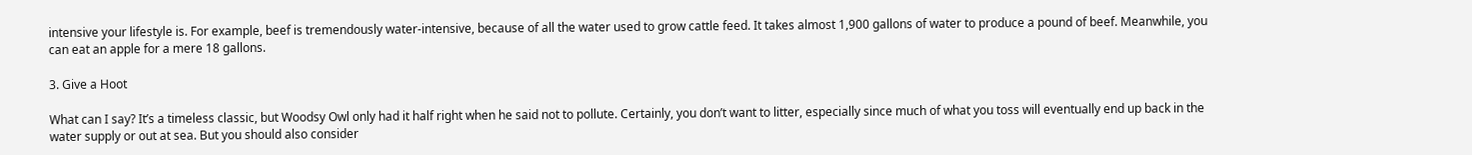intensive your lifestyle is. For example, beef is tremendously water-intensive, because of all the water used to grow cattle feed. It takes almost 1,900 gallons of water to produce a pound of beef. Meanwhile, you can eat an apple for a mere 18 gallons.

3. Give a Hoot

What can I say? It’s a timeless classic, but Woodsy Owl only had it half right when he said not to pollute. Certainly, you don’t want to litter, especially since much of what you toss will eventually end up back in the water supply or out at sea. But you should also consider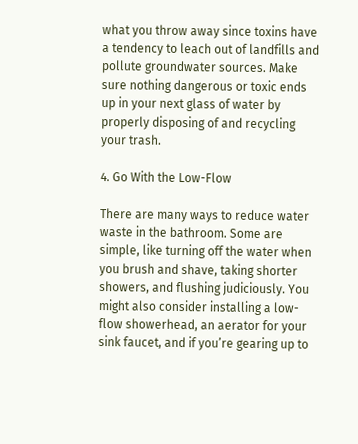what you throw away since toxins have a tendency to leach out of landfills and pollute groundwater sources. Make sure nothing dangerous or toxic ends up in your next glass of water by properly disposing of and recycling your trash.

4. Go With the Low-Flow

There are many ways to reduce water waste in the bathroom. Some are simple, like turning off the water when you brush and shave, taking shorter showers, and flushing judiciously. You might also consider installing a low-flow showerhead, an aerator for your sink faucet, and if you’re gearing up to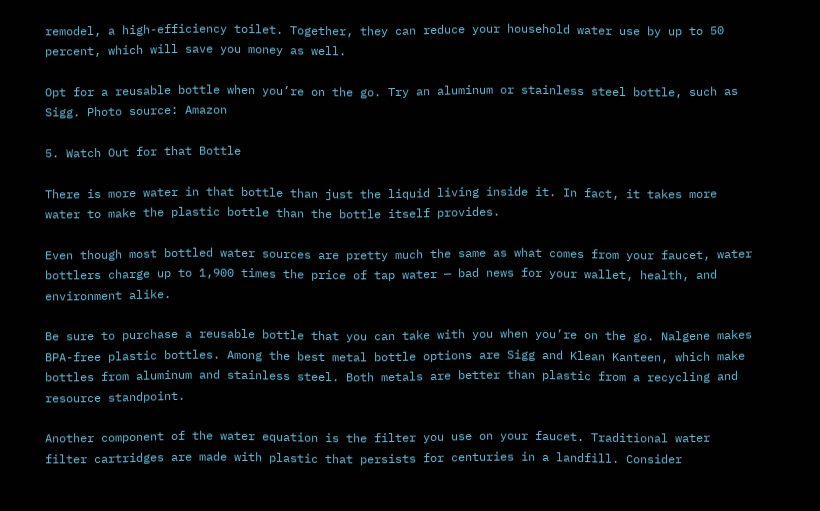remodel, a high-efficiency toilet. Together, they can reduce your household water use by up to 50 percent, which will save you money as well.

Opt for a reusable bottle when you’re on the go. Try an aluminum or stainless steel bottle, such as Sigg. Photo source: Amazon

5. Watch Out for that Bottle

There is more water in that bottle than just the liquid living inside it. In fact, it takes more water to make the plastic bottle than the bottle itself provides.

Even though most bottled water sources are pretty much the same as what comes from your faucet, water bottlers charge up to 1,900 times the price of tap water — bad news for your wallet, health, and environment alike.

Be sure to purchase a reusable bottle that you can take with you when you’re on the go. Nalgene makes BPA-free plastic bottles. Among the best metal bottle options are Sigg and Klean Kanteen, which make bottles from aluminum and stainless steel. Both metals are better than plastic from a recycling and resource standpoint.

Another component of the water equation is the filter you use on your faucet. Traditional water filter cartridges are made with plastic that persists for centuries in a landfill. Consider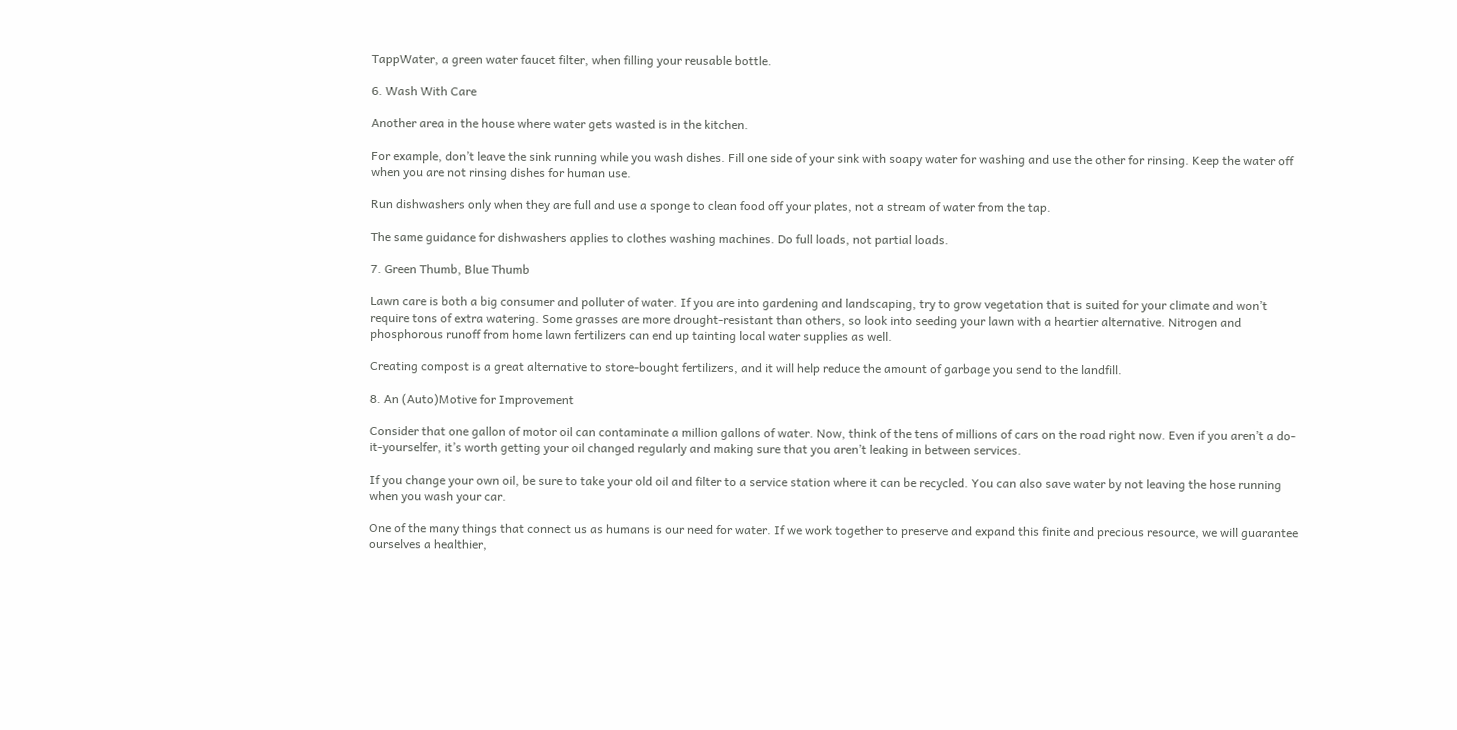TappWater, a green water faucet filter, when filling your reusable bottle.

6. Wash With Care

Another area in the house where water gets wasted is in the kitchen.

For example, don’t leave the sink running while you wash dishes. Fill one side of your sink with soapy water for washing and use the other for rinsing. Keep the water off when you are not rinsing dishes for human use.

Run dishwashers only when they are full and use a sponge to clean food off your plates, not a stream of water from the tap.

The same guidance for dishwashers applies to clothes washing machines. Do full loads, not partial loads.

7. Green Thumb, Blue Thumb

Lawn care is both a big consumer and polluter of water. If you are into gardening and landscaping, try to grow vegetation that is suited for your climate and won’t require tons of extra watering. Some grasses are more drought-resistant than others, so look into seeding your lawn with a heartier alternative. Nitrogen and phosphorous runoff from home lawn fertilizers can end up tainting local water supplies as well.

Creating compost is a great alternative to store-bought fertilizers, and it will help reduce the amount of garbage you send to the landfill.

8. An (Auto)Motive for Improvement

Consider that one gallon of motor oil can contaminate a million gallons of water. Now, think of the tens of millions of cars on the road right now. Even if you aren’t a do-it-yourselfer, it’s worth getting your oil changed regularly and making sure that you aren’t leaking in between services.

If you change your own oil, be sure to take your old oil and filter to a service station where it can be recycled. You can also save water by not leaving the hose running when you wash your car.

One of the many things that connect us as humans is our need for water. If we work together to preserve and expand this finite and precious resource, we will guarantee ourselves a healthier,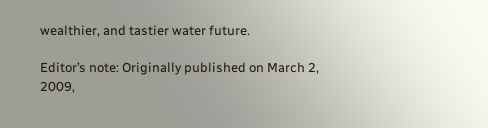wealthier, and tastier water future.

Editor’s note: Originally published on March 2, 2009,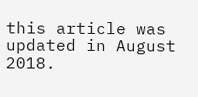this article was updated in August 2018.